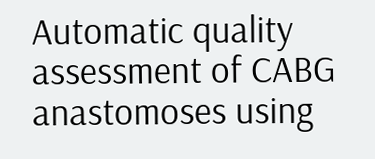Automatic quality assessment of CABG anastomoses using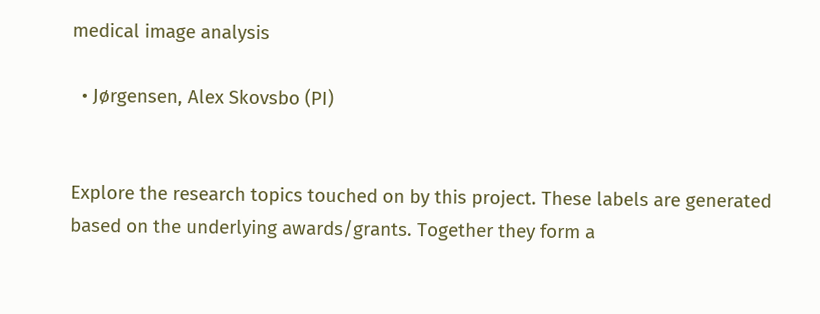medical image analysis

  • Jørgensen, Alex Skovsbo (PI)


Explore the research topics touched on by this project. These labels are generated based on the underlying awards/grants. Together they form a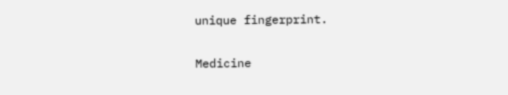unique fingerprint.

Medicine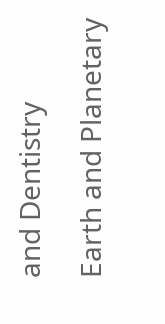and Dentistry

Earth and Planetary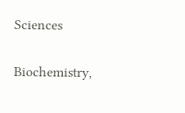Sciences

Biochemistry,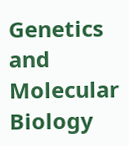Genetics and Molecular Biology